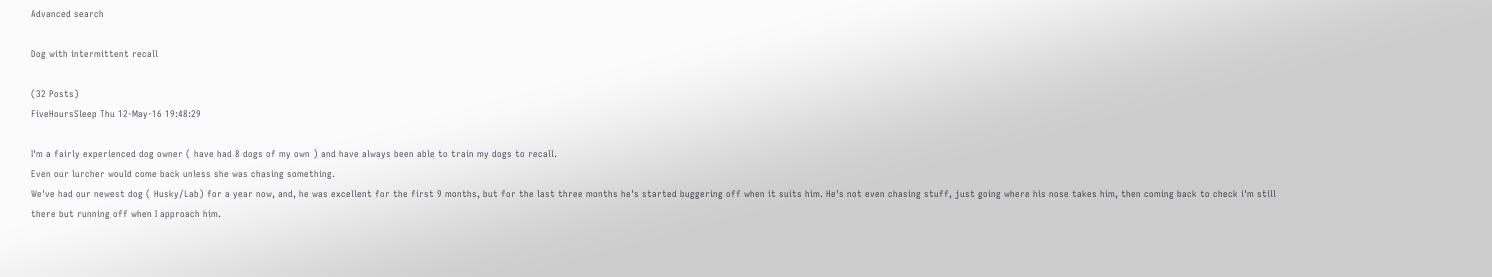Advanced search

Dog with intermittent recall

(32 Posts)
FiveHoursSleep Thu 12-May-16 19:48:29

I'm a fairly experienced dog owner ( have had 8 dogs of my own ) and have always been able to train my dogs to recall.
Even our lurcher would come back unless she was chasing something.
We've had our newest dog ( Husky/Lab) for a year now, and, he was excellent for the first 9 months, but for the last three months he's started buggering off when it suits him. He's not even chasing stuff, just going where his nose takes him, then coming back to check i'm still there but running off when I approach him.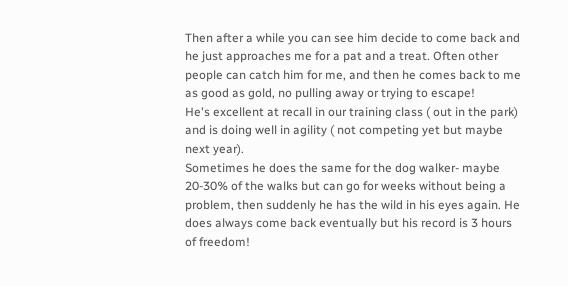Then after a while you can see him decide to come back and he just approaches me for a pat and a treat. Often other people can catch him for me, and then he comes back to me as good as gold, no pulling away or trying to escape!
He's excellent at recall in our training class ( out in the park) and is doing well in agility ( not competing yet but maybe next year).
Sometimes he does the same for the dog walker- maybe 20-30% of the walks but can go for weeks without being a problem, then suddenly he has the wild in his eyes again. He does always come back eventually but his record is 3 hours of freedom!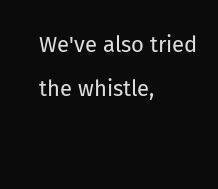We've also tried the whistle,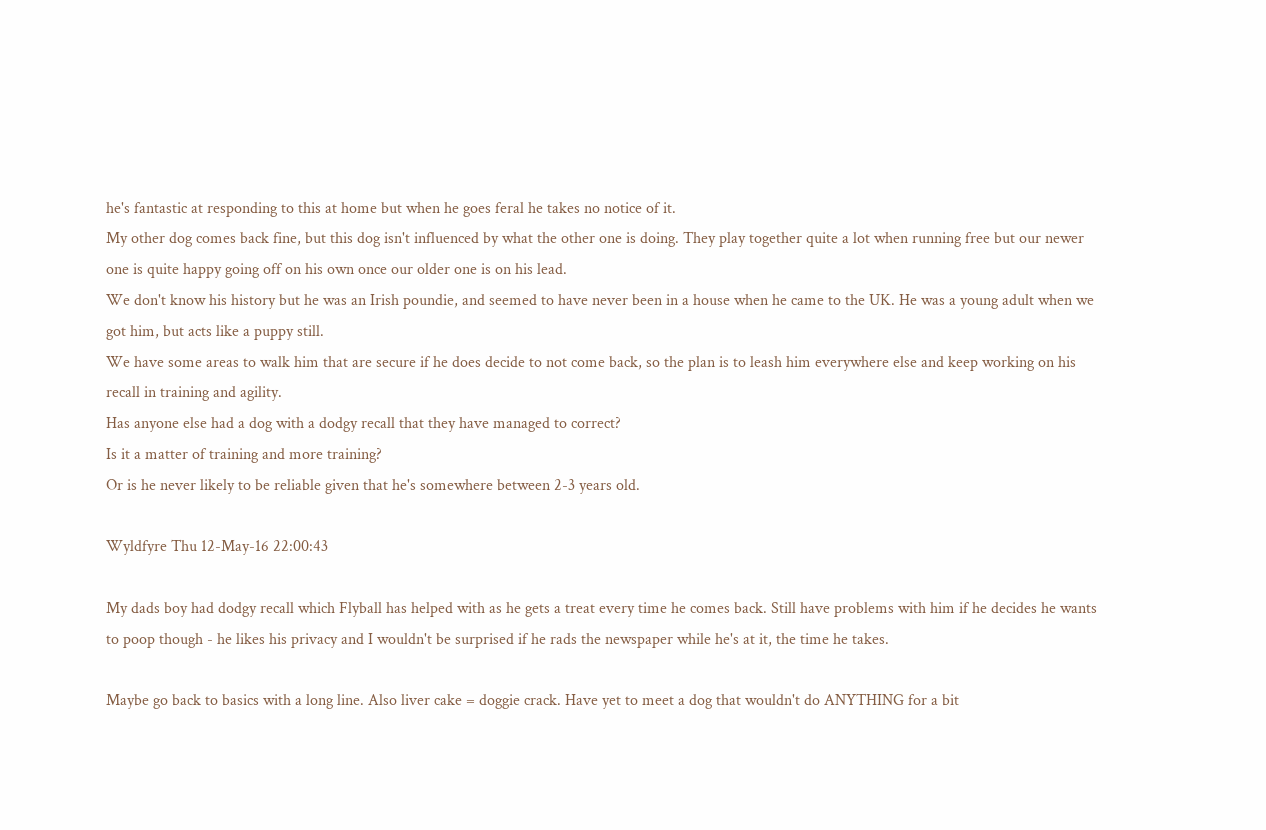he's fantastic at responding to this at home but when he goes feral he takes no notice of it.
My other dog comes back fine, but this dog isn't influenced by what the other one is doing. They play together quite a lot when running free but our newer one is quite happy going off on his own once our older one is on his lead.
We don't know his history but he was an Irish poundie, and seemed to have never been in a house when he came to the UK. He was a young adult when we got him, but acts like a puppy still.
We have some areas to walk him that are secure if he does decide to not come back, so the plan is to leash him everywhere else and keep working on his recall in training and agility.
Has anyone else had a dog with a dodgy recall that they have managed to correct?
Is it a matter of training and more training?
Or is he never likely to be reliable given that he's somewhere between 2-3 years old.

Wyldfyre Thu 12-May-16 22:00:43

My dads boy had dodgy recall which Flyball has helped with as he gets a treat every time he comes back. Still have problems with him if he decides he wants to poop though - he likes his privacy and I wouldn't be surprised if he rads the newspaper while he's at it, the time he takes.

Maybe go back to basics with a long line. Also liver cake = doggie crack. Have yet to meet a dog that wouldn't do ANYTHING for a bit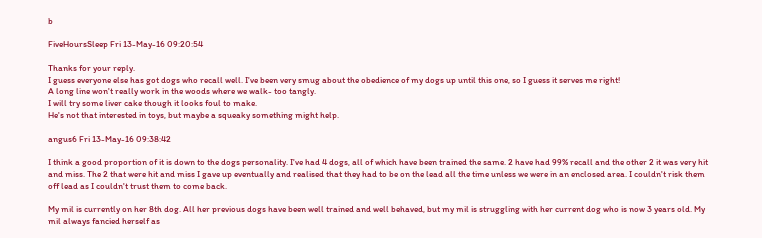b

FiveHoursSleep Fri 13-May-16 09:20:54

Thanks for your reply.
I guess everyone else has got dogs who recall well. I've been very smug about the obedience of my dogs up until this one, so I guess it serves me right!
A long line won't really work in the woods where we walk- too tangly.
I will try some liver cake though it looks foul to make.
He's not that interested in toys, but maybe a squeaky something might help.

angus6 Fri 13-May-16 09:38:42

I think a good proportion of it is down to the dogs personality. I've had 4 dogs, all of which have been trained the same. 2 have had 99% recall and the other 2 it was very hit and miss. The 2 that were hit and miss I gave up eventually and realised that they had to be on the lead all the time unless we were in an enclosed area. I couldn't risk them off lead as I couldn't trust them to come back.

My mil is currently on her 8th dog. All her previous dogs have been well trained and well behaved, but my mil is struggling with her current dog who is now 3 years old. My mil always fancied herself as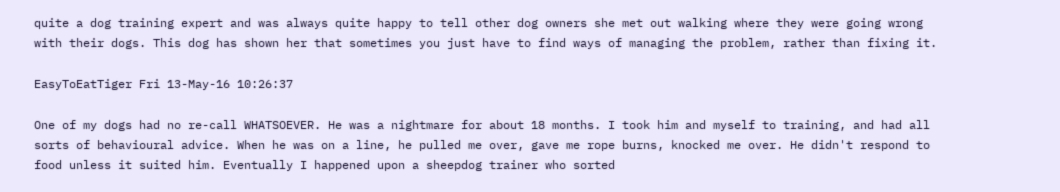quite a dog training expert and was always quite happy to tell other dog owners she met out walking where they were going wrong with their dogs. This dog has shown her that sometimes you just have to find ways of managing the problem, rather than fixing it.

EasyToEatTiger Fri 13-May-16 10:26:37

One of my dogs had no re-call WHATSOEVER. He was a nightmare for about 18 months. I took him and myself to training, and had all sorts of behavioural advice. When he was on a line, he pulled me over, gave me rope burns, knocked me over. He didn't respond to food unless it suited him. Eventually I happened upon a sheepdog trainer who sorted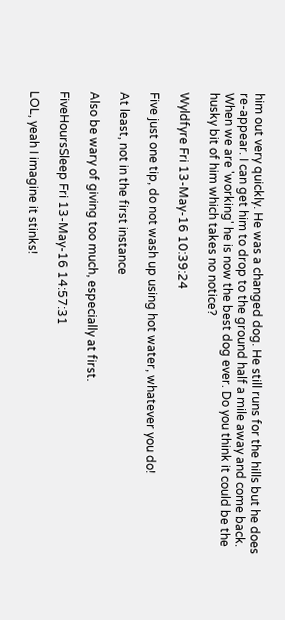him out very quickly. He was a changed dog. He still runs for the hills but he does re-appear. I can get him to drop to the ground half a mile away and come back. When we are 'working' he is now the best dog ever. Do you think it could be the husky bit of him which takes no notice?

Wyldfyre Fri 13-May-16 10:39:24

Five just one tip, do not wash up using hot water, whatever you do!

At least, not in the first instance

Also be wary of giving too much, especially at first.

FiveHoursSleep Fri 13-May-16 14:57:31

LOL, yeah I imagine it stinks!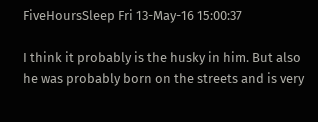FiveHoursSleep Fri 13-May-16 15:00:37

I think it probably is the husky in him. But also he was probably born on the streets and is very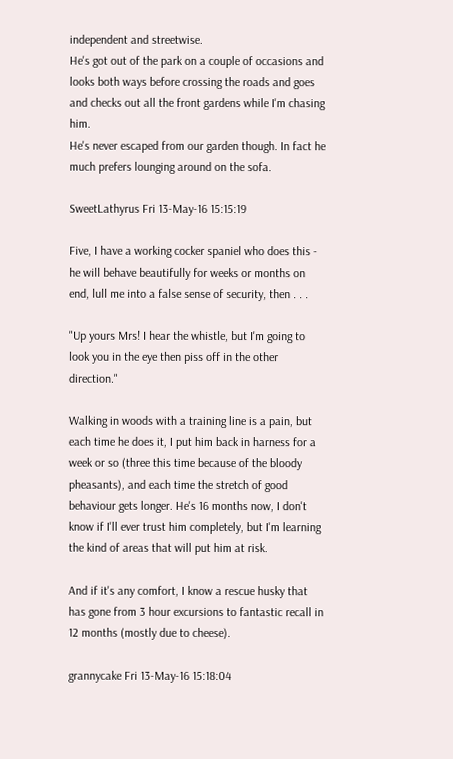independent and streetwise.
He's got out of the park on a couple of occasions and looks both ways before crossing the roads and goes and checks out all the front gardens while I'm chasing him.
He's never escaped from our garden though. In fact he much prefers lounging around on the sofa.

SweetLathyrus Fri 13-May-16 15:15:19

Five, I have a working cocker spaniel who does this - he will behave beautifully for weeks or months on end, lull me into a false sense of security, then . . .

"Up yours Mrs! I hear the whistle, but I'm going to look you in the eye then piss off in the other direction."

Walking in woods with a training line is a pain, but each time he does it, I put him back in harness for a week or so (three this time because of the bloody pheasants), and each time the stretch of good behaviour gets longer. He's 16 months now, I don't know if I'll ever trust him completely, but I'm learning the kind of areas that will put him at risk.

And if it's any comfort, I know a rescue husky that has gone from 3 hour excursions to fantastic recall in 12 months (mostly due to cheese).

grannycake Fri 13-May-16 15:18:04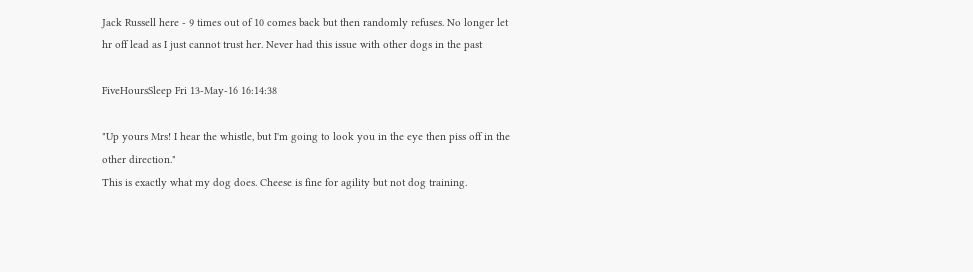Jack Russell here - 9 times out of 10 comes back but then randomly refuses. No longer let hr off lead as I just cannot trust her. Never had this issue with other dogs in the past

FiveHoursSleep Fri 13-May-16 16:14:38

"Up yours Mrs! I hear the whistle, but I'm going to look you in the eye then piss off in the other direction."
This is exactly what my dog does. Cheese is fine for agility but not dog training.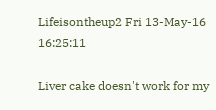Lifeisontheup2 Fri 13-May-16 16:25:11

Liver cake doesn't work for my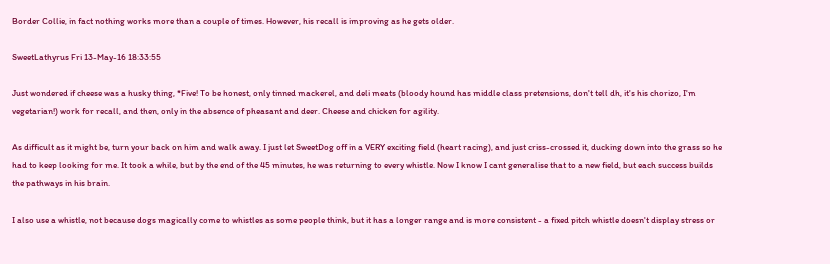Border Collie, in fact nothing works more than a couple of times. However, his recall is improving as he gets older.

SweetLathyrus Fri 13-May-16 18:33:55

Just wondered if cheese was a husky thing, *Five! To be honest, only tinned mackerel, and deli meats (bloody hound has middle class pretensions, don't tell dh, it's his chorizo, I'm vegetarian!) work for recall, and then, only in the absence of pheasant and deer. Cheese and chicken for agility.

As difficult as it might be, turn your back on him and walk away. I just let SweetDog off in a VERY exciting field (heart racing), and just criss-crossed it, ducking down into the grass so he had to keep looking for me. It took a while, but by the end of the 45 minutes, he was returning to every whistle. Now I know I cant generalise that to a new field, but each success builds the pathways in his brain.

I also use a whistle, not because dogs magically come to whistles as some people think, but it has a longer range and is more consistent - a fixed pitch whistle doesn't display stress or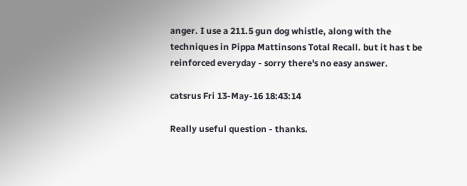anger. I use a 211.5 gun dog whistle, along with the techniques in Pippa Mattinsons Total Recall. but it has t be reinforced everyday - sorry there's no easy answer.

catsrus Fri 13-May-16 18:43:14

Really useful question - thanks.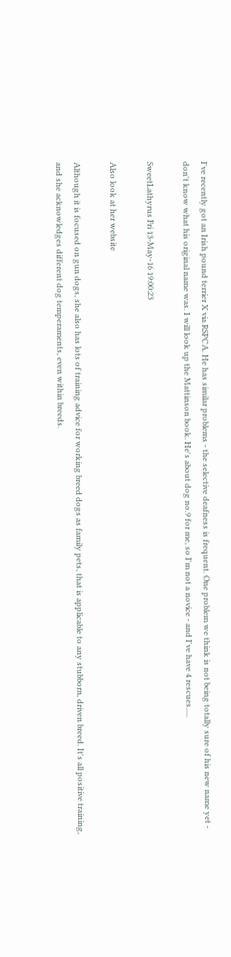I've recently got an Irish pound terrier X via RSPCA. He has similar problems - the selective deafness is frequent. One problem we think is not being totally sure of his new name yet - don't know what his original name was. I will look up the Mattinson book. He's about dog no.9 for me, so I'm not a novice - and I've have 4 rescues.....

SweetLathyrus Fri 13-May-16 19:00:23

Also look at her website

Although it is focused on gun dogs, she also has lots of training advice for working breed dogs as family pets, that is applicable to any stubborn, driven breed. It's all positive training, and she acknowledges different dog temperaments, even within breeds.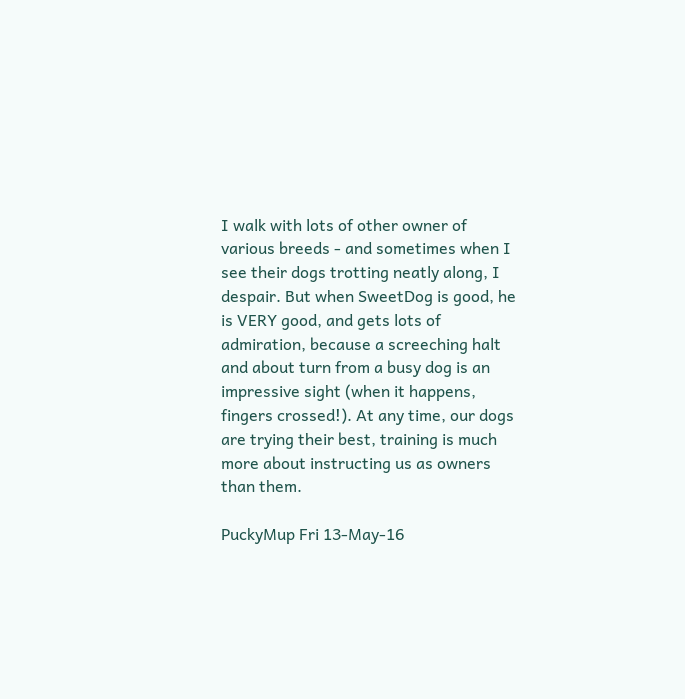I walk with lots of other owner of various breeds - and sometimes when I see their dogs trotting neatly along, I despair. But when SweetDog is good, he is VERY good, and gets lots of admiration, because a screeching halt and about turn from a busy dog is an impressive sight (when it happens, fingers crossed!). At any time, our dogs are trying their best, training is much more about instructing us as owners than them.

PuckyMup Fri 13-May-16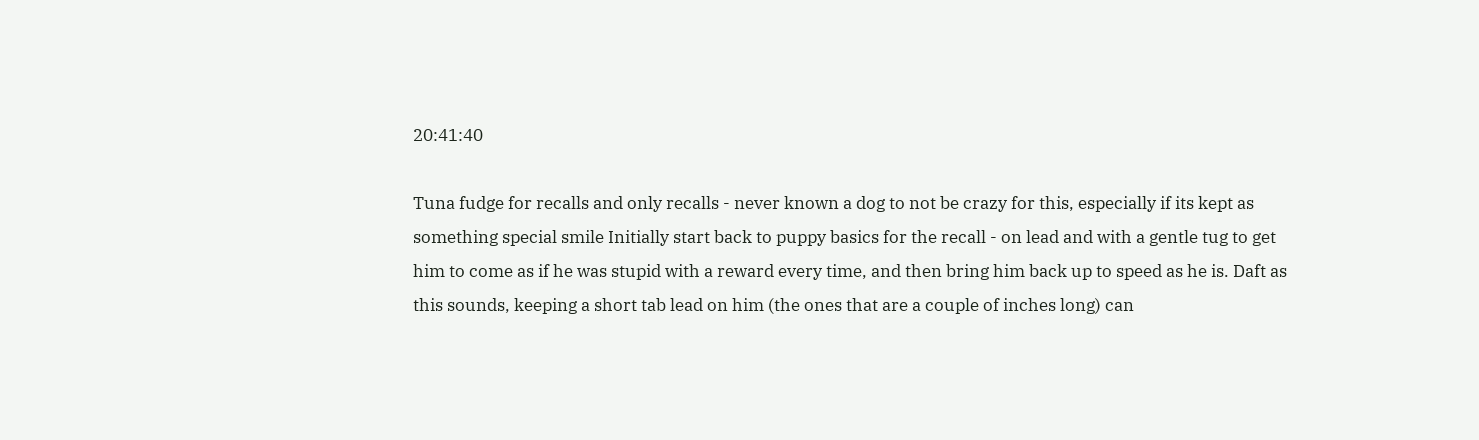20:41:40

Tuna fudge for recalls and only recalls - never known a dog to not be crazy for this, especially if its kept as something special smile Initially start back to puppy basics for the recall - on lead and with a gentle tug to get him to come as if he was stupid with a reward every time, and then bring him back up to speed as he is. Daft as this sounds, keeping a short tab lead on him (the ones that are a couple of inches long) can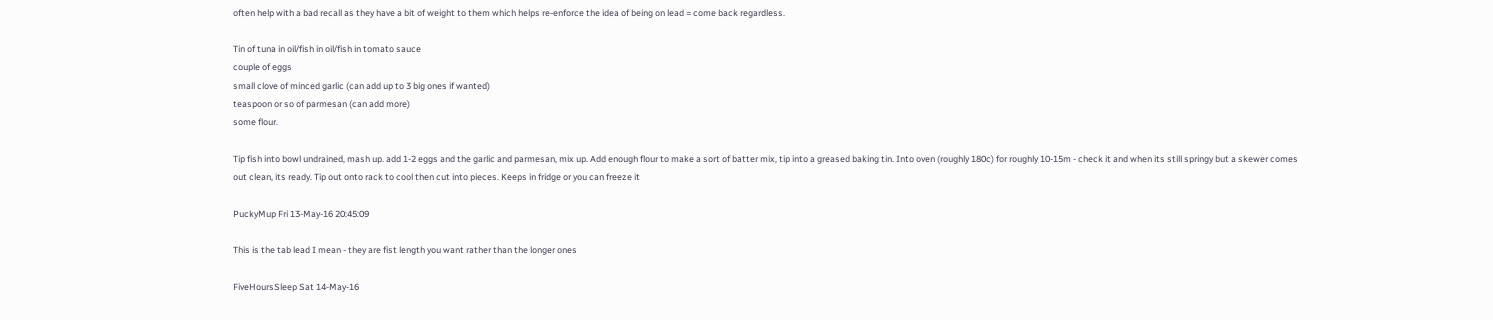often help with a bad recall as they have a bit of weight to them which helps re-enforce the idea of being on lead = come back regardless.

Tin of tuna in oil/fish in oil/fish in tomato sauce
couple of eggs
small clove of minced garlic (can add up to 3 big ones if wanted)
teaspoon or so of parmesan (can add more)
some flour.

Tip fish into bowl undrained, mash up. add 1-2 eggs and the garlic and parmesan, mix up. Add enough flour to make a sort of batter mix, tip into a greased baking tin. Into oven (roughly 180c) for roughly 10-15m - check it and when its still springy but a skewer comes out clean, its ready. Tip out onto rack to cool then cut into pieces. Keeps in fridge or you can freeze it

PuckyMup Fri 13-May-16 20:45:09

This is the tab lead I mean - they are fist length you want rather than the longer ones

FiveHoursSleep Sat 14-May-16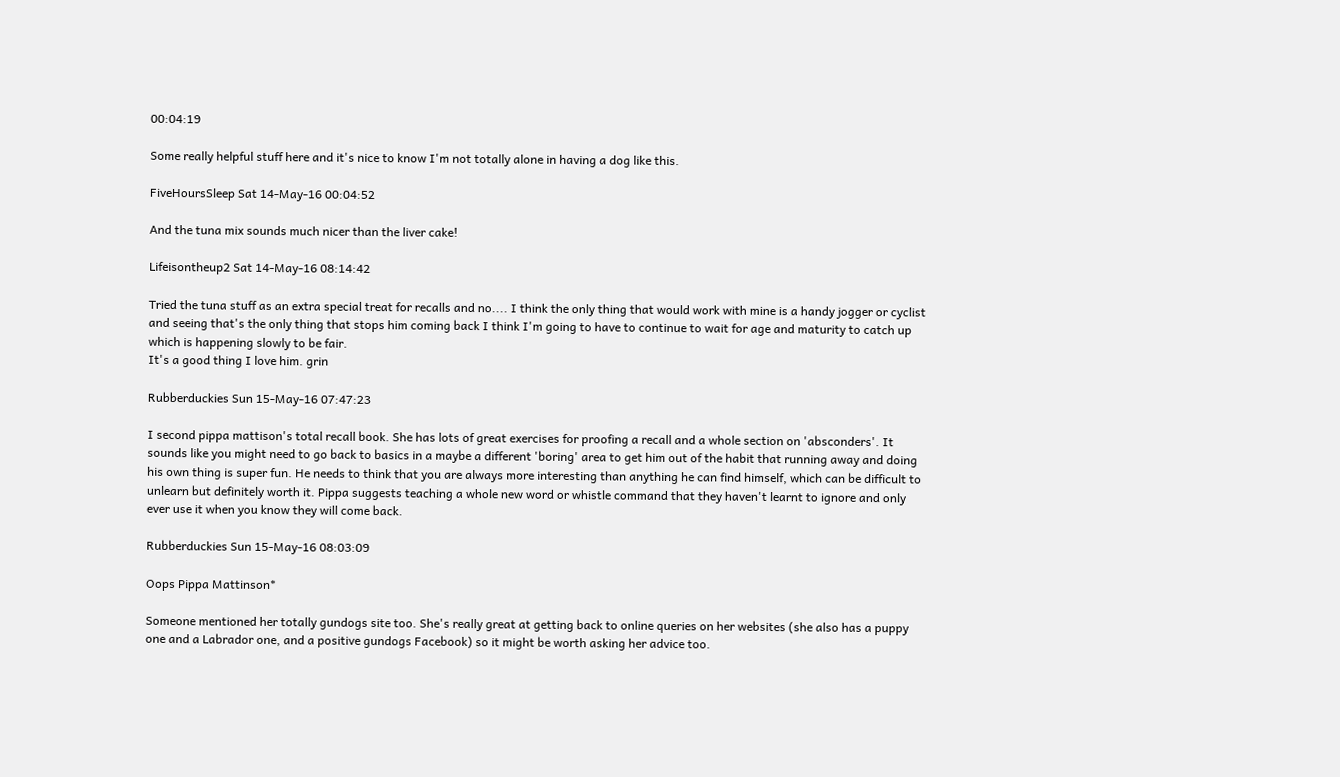00:04:19

Some really helpful stuff here and it's nice to know I'm not totally alone in having a dog like this.

FiveHoursSleep Sat 14-May-16 00:04:52

And the tuna mix sounds much nicer than the liver cake!

Lifeisontheup2 Sat 14-May-16 08:14:42

Tried the tuna stuff as an extra special treat for recalls and no.... I think the only thing that would work with mine is a handy jogger or cyclist and seeing that's the only thing that stops him coming back I think I'm going to have to continue to wait for age and maturity to catch up which is happening slowly to be fair.
It's a good thing I love him. grin

Rubberduckies Sun 15-May-16 07:47:23

I second pippa mattison's total recall book. She has lots of great exercises for proofing a recall and a whole section on 'absconders'. It sounds like you might need to go back to basics in a maybe a different 'boring' area to get him out of the habit that running away and doing his own thing is super fun. He needs to think that you are always more interesting than anything he can find himself, which can be difficult to unlearn but definitely worth it. Pippa suggests teaching a whole new word or whistle command that they haven't learnt to ignore and only ever use it when you know they will come back.

Rubberduckies Sun 15-May-16 08:03:09

Oops Pippa Mattinson*

Someone mentioned her totally gundogs site too. She's really great at getting back to online queries on her websites (she also has a puppy one and a Labrador one, and a positive gundogs Facebook) so it might be worth asking her advice too.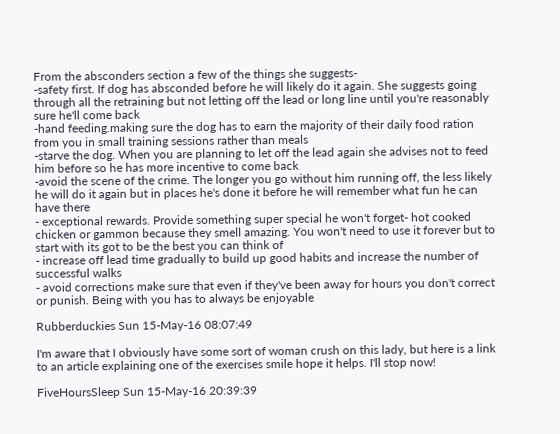From the absconders section a few of the things she suggests-
-safety first. If dog has absconded before he will likely do it again. She suggests going through all the retraining but not letting off the lead or long line until you're reasonably sure he'll come back
-hand feeding.making sure the dog has to earn the majority of their daily food ration from you in small training sessions rather than meals
-starve the dog. When you are planning to let off the lead again she advises not to feed him before so he has more incentive to come back
-avoid the scene of the crime. The longer you go without him running off, the less likely he will do it again but in places he's done it before he will remember what fun he can have there
- exceptional rewards. Provide something super special he won't forget- hot cooked chicken or gammon because they smell amazing. You won't need to use it forever but to start with its got to be the best you can think of
- increase off lead time gradually to build up good habits and increase the number of successful walks
- avoid corrections make sure that even if they've been away for hours you don't correct or punish. Being with you has to always be enjoyable

Rubberduckies Sun 15-May-16 08:07:49

I'm aware that I obviously have some sort of woman crush on this lady, but here is a link to an article explaining one of the exercises smile hope it helps. I'll stop now!

FiveHoursSleep Sun 15-May-16 20:39:39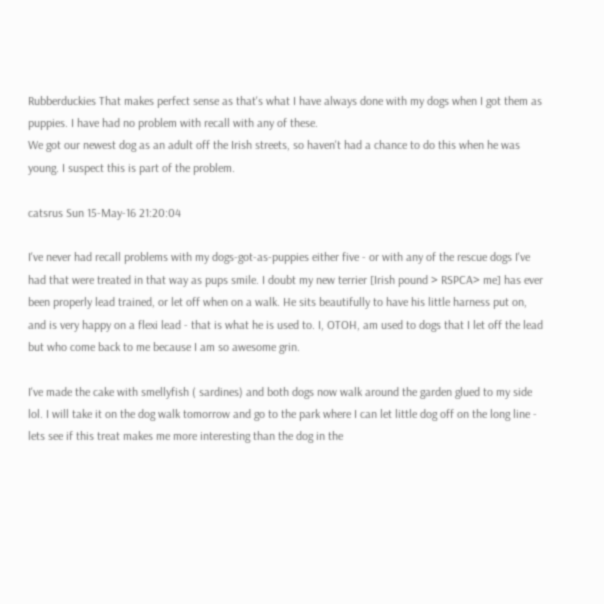Rubberduckies That makes perfect sense as that's what I have always done with my dogs when I got them as puppies. I have had no problem with recall with any of these.
We got our newest dog as an adult off the Irish streets, so haven't had a chance to do this when he was young. I suspect this is part of the problem.

catsrus Sun 15-May-16 21:20:04

I've never had recall problems with my dogs-got-as-puppies either five - or with any of the rescue dogs I've had that were treated in that way as pups smile. I doubt my new terrier [Irish pound > RSPCA> me] has ever been properly lead trained, or let off when on a walk. He sits beautifully to have his little harness put on, and is very happy on a flexi lead - that is what he is used to. I, OTOH, am used to dogs that I let off the lead but who come back to me because I am so awesome grin.

I've made the cake with smellyfish ( sardines) and both dogs now walk around the garden glued to my side lol. I will take it on the dog walk tomorrow and go to the park where I can let little dog off on the long line - lets see if this treat makes me more interesting than the dog in the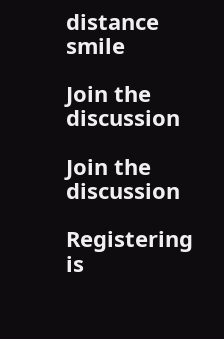distance smile

Join the discussion

Join the discussion

Registering is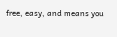free, easy, and means you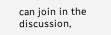can join in the discussion,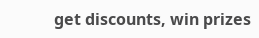get discounts, win prizes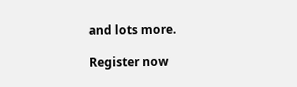and lots more.

Register now